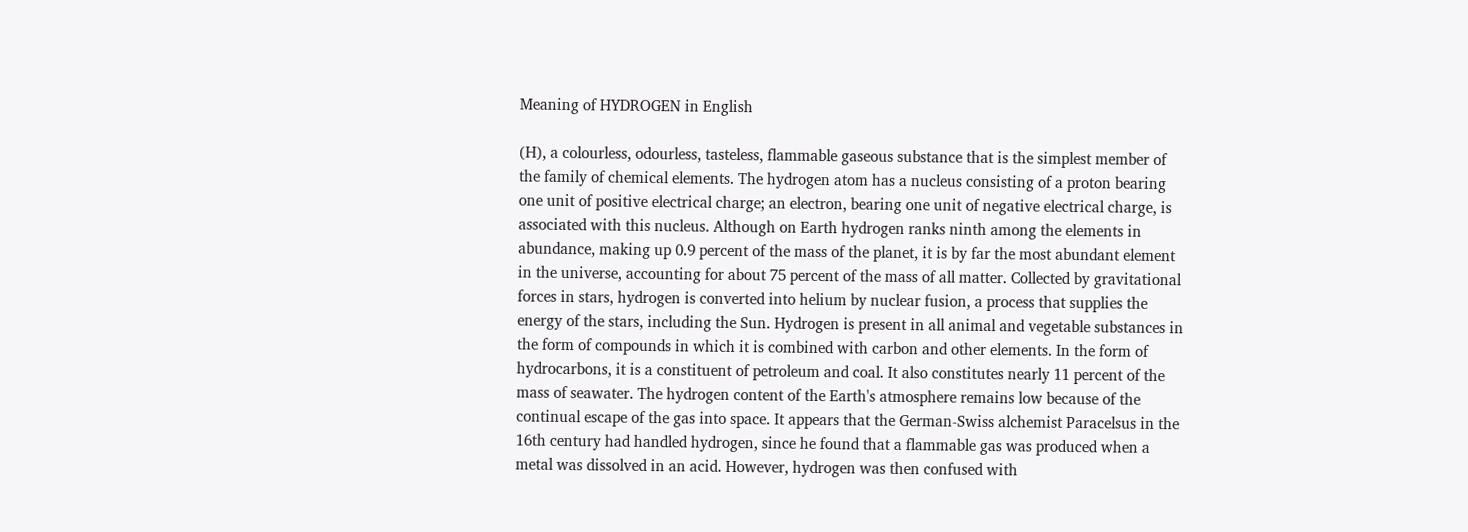Meaning of HYDROGEN in English

(H), a colourless, odourless, tasteless, flammable gaseous substance that is the simplest member of the family of chemical elements. The hydrogen atom has a nucleus consisting of a proton bearing one unit of positive electrical charge; an electron, bearing one unit of negative electrical charge, is associated with this nucleus. Although on Earth hydrogen ranks ninth among the elements in abundance, making up 0.9 percent of the mass of the planet, it is by far the most abundant element in the universe, accounting for about 75 percent of the mass of all matter. Collected by gravitational forces in stars, hydrogen is converted into helium by nuclear fusion, a process that supplies the energy of the stars, including the Sun. Hydrogen is present in all animal and vegetable substances in the form of compounds in which it is combined with carbon and other elements. In the form of hydrocarbons, it is a constituent of petroleum and coal. It also constitutes nearly 11 percent of the mass of seawater. The hydrogen content of the Earth's atmosphere remains low because of the continual escape of the gas into space. It appears that the German-Swiss alchemist Paracelsus in the 16th century had handled hydrogen, since he found that a flammable gas was produced when a metal was dissolved in an acid. However, hydrogen was then confused with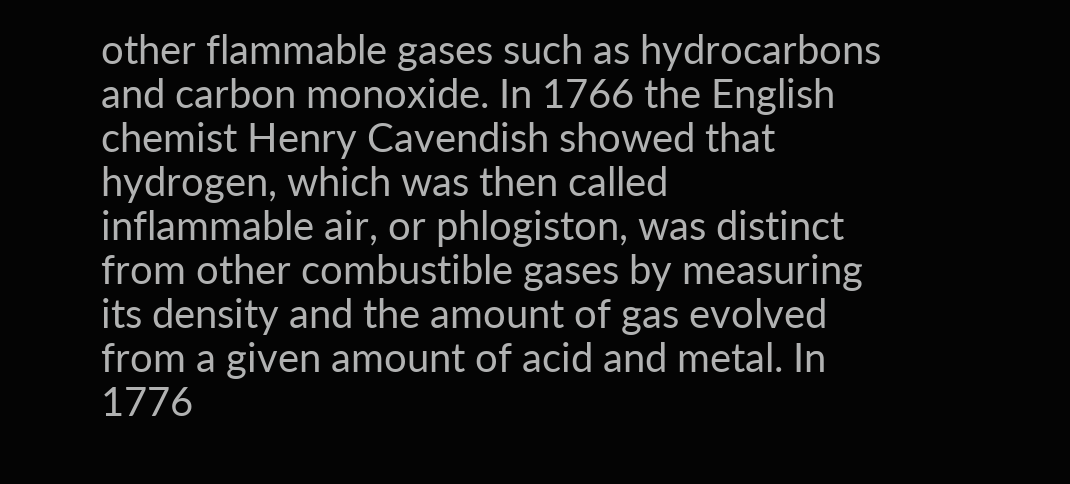other flammable gases such as hydrocarbons and carbon monoxide. In 1766 the English chemist Henry Cavendish showed that hydrogen, which was then called inflammable air, or phlogiston, was distinct from other combustible gases by measuring its density and the amount of gas evolved from a given amount of acid and metal. In 1776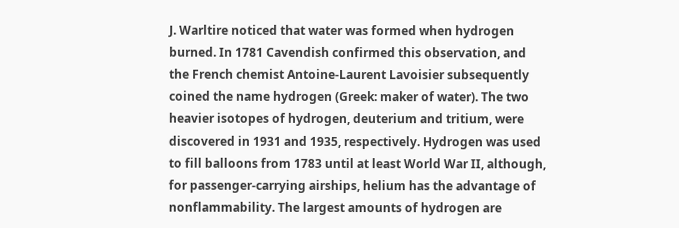J. Warltire noticed that water was formed when hydrogen burned. In 1781 Cavendish confirmed this observation, and the French chemist Antoine-Laurent Lavoisier subsequently coined the name hydrogen (Greek: maker of water). The two heavier isotopes of hydrogen, deuterium and tritium, were discovered in 1931 and 1935, respectively. Hydrogen was used to fill balloons from 1783 until at least World War II, although, for passenger-carrying airships, helium has the advantage of nonflammability. The largest amounts of hydrogen are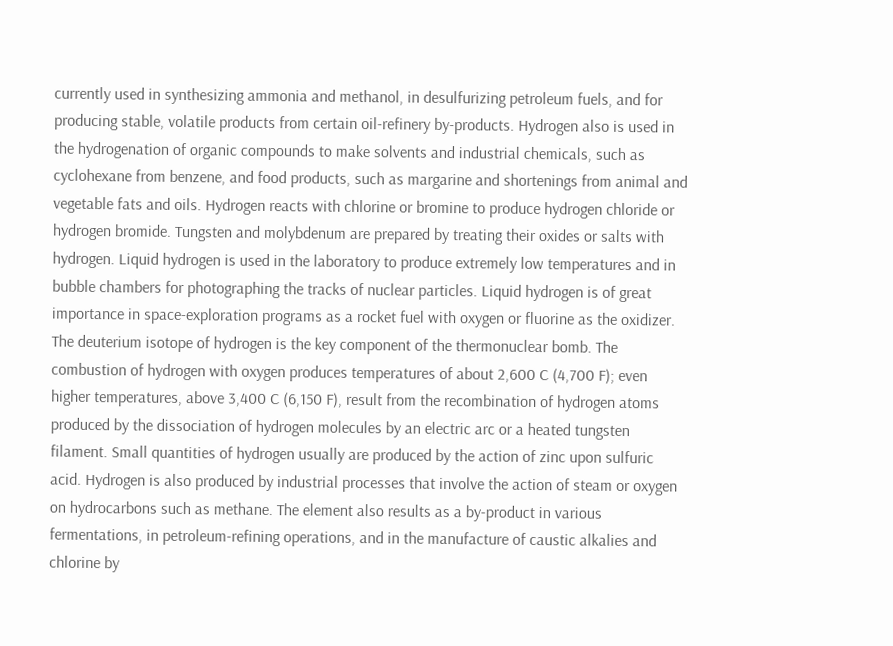currently used in synthesizing ammonia and methanol, in desulfurizing petroleum fuels, and for producing stable, volatile products from certain oil-refinery by-products. Hydrogen also is used in the hydrogenation of organic compounds to make solvents and industrial chemicals, such as cyclohexane from benzene, and food products, such as margarine and shortenings from animal and vegetable fats and oils. Hydrogen reacts with chlorine or bromine to produce hydrogen chloride or hydrogen bromide. Tungsten and molybdenum are prepared by treating their oxides or salts with hydrogen. Liquid hydrogen is used in the laboratory to produce extremely low temperatures and in bubble chambers for photographing the tracks of nuclear particles. Liquid hydrogen is of great importance in space-exploration programs as a rocket fuel with oxygen or fluorine as the oxidizer. The deuterium isotope of hydrogen is the key component of the thermonuclear bomb. The combustion of hydrogen with oxygen produces temperatures of about 2,600 C (4,700 F); even higher temperatures, above 3,400 C (6,150 F), result from the recombination of hydrogen atoms produced by the dissociation of hydrogen molecules by an electric arc or a heated tungsten filament. Small quantities of hydrogen usually are produced by the action of zinc upon sulfuric acid. Hydrogen is also produced by industrial processes that involve the action of steam or oxygen on hydrocarbons such as methane. The element also results as a by-product in various fermentations, in petroleum-refining operations, and in the manufacture of caustic alkalies and chlorine by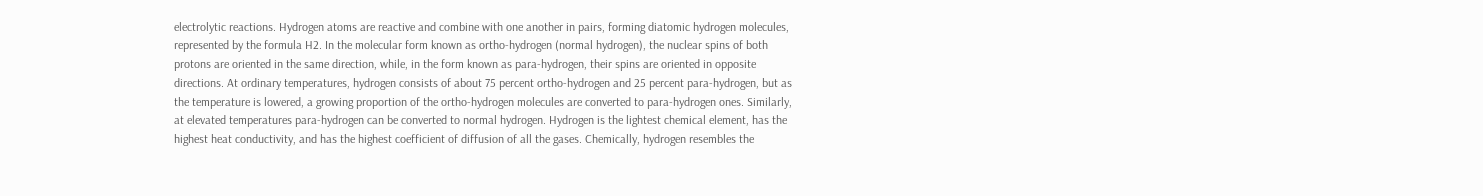electrolytic reactions. Hydrogen atoms are reactive and combine with one another in pairs, forming diatomic hydrogen molecules, represented by the formula H2. In the molecular form known as ortho-hydrogen (normal hydrogen), the nuclear spins of both protons are oriented in the same direction, while, in the form known as para-hydrogen, their spins are oriented in opposite directions. At ordinary temperatures, hydrogen consists of about 75 percent ortho-hydrogen and 25 percent para-hydrogen, but as the temperature is lowered, a growing proportion of the ortho-hydrogen molecules are converted to para-hydrogen ones. Similarly, at elevated temperatures para-hydrogen can be converted to normal hydrogen. Hydrogen is the lightest chemical element, has the highest heat conductivity, and has the highest coefficient of diffusion of all the gases. Chemically, hydrogen resembles the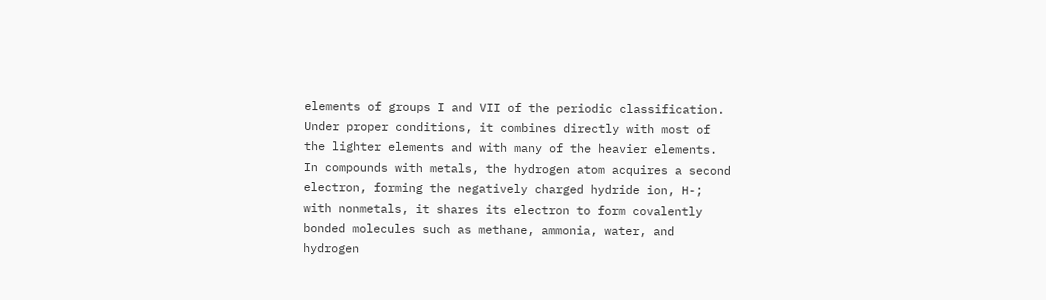elements of groups I and VII of the periodic classification. Under proper conditions, it combines directly with most of the lighter elements and with many of the heavier elements. In compounds with metals, the hydrogen atom acquires a second electron, forming the negatively charged hydride ion, H-; with nonmetals, it shares its electron to form covalently bonded molecules such as methane, ammonia, water, and hydrogen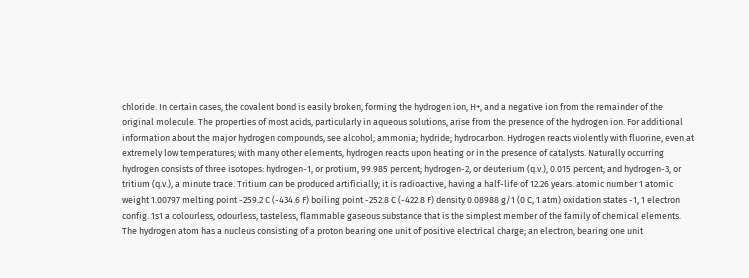chloride. In certain cases, the covalent bond is easily broken, forming the hydrogen ion, H+, and a negative ion from the remainder of the original molecule. The properties of most acids, particularly in aqueous solutions, arise from the presence of the hydrogen ion. For additional information about the major hydrogen compounds, see alcohol; ammonia; hydride; hydrocarbon. Hydrogen reacts violently with fluorine, even at extremely low temperatures; with many other elements, hydrogen reacts upon heating or in the presence of catalysts. Naturally occurring hydrogen consists of three isotopes: hydrogen-1, or protium, 99.985 percent; hydrogen-2, or deuterium (q.v.), 0.015 percent; and hydrogen-3, or tritium (q.v.), a minute trace. Tritium can be produced artificially; it is radioactive, having a half-life of 12.26 years. atomic number 1 atomic weight 1.00797 melting point -259.2 C (-434.6 F) boiling point -252.8 C (-422.8 F) density 0.08988 g/1 (0 C, 1 atm) oxidation states -1, 1 electron config. 1s1 a colourless, odourless, tasteless, flammable gaseous substance that is the simplest member of the family of chemical elements. The hydrogen atom has a nucleus consisting of a proton bearing one unit of positive electrical charge; an electron, bearing one unit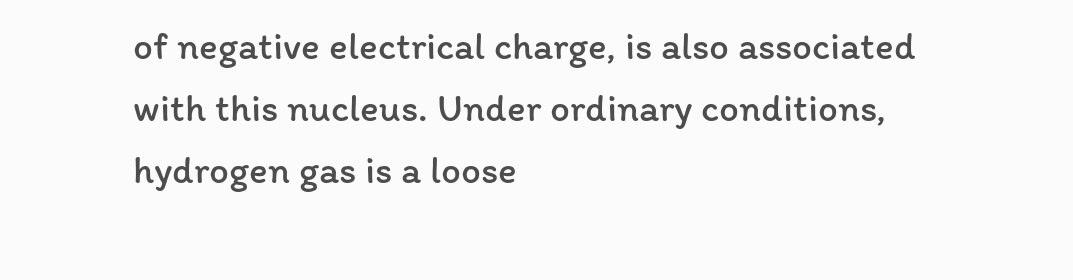of negative electrical charge, is also associated with this nucleus. Under ordinary conditions, hydrogen gas is a loose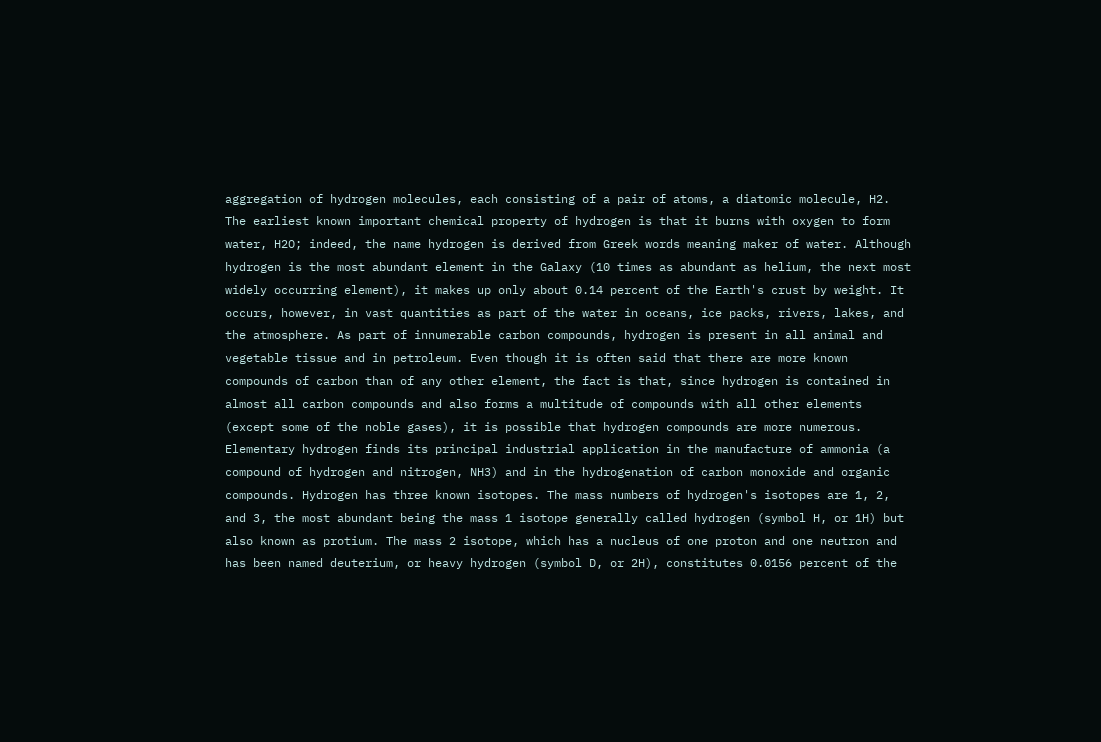aggregation of hydrogen molecules, each consisting of a pair of atoms, a diatomic molecule, H2. The earliest known important chemical property of hydrogen is that it burns with oxygen to form water, H2O; indeed, the name hydrogen is derived from Greek words meaning maker of water. Although hydrogen is the most abundant element in the Galaxy (10 times as abundant as helium, the next most widely occurring element), it makes up only about 0.14 percent of the Earth's crust by weight. It occurs, however, in vast quantities as part of the water in oceans, ice packs, rivers, lakes, and the atmosphere. As part of innumerable carbon compounds, hydrogen is present in all animal and vegetable tissue and in petroleum. Even though it is often said that there are more known compounds of carbon than of any other element, the fact is that, since hydrogen is contained in almost all carbon compounds and also forms a multitude of compounds with all other elements (except some of the noble gases), it is possible that hydrogen compounds are more numerous. Elementary hydrogen finds its principal industrial application in the manufacture of ammonia (a compound of hydrogen and nitrogen, NH3) and in the hydrogenation of carbon monoxide and organic compounds. Hydrogen has three known isotopes. The mass numbers of hydrogen's isotopes are 1, 2, and 3, the most abundant being the mass 1 isotope generally called hydrogen (symbol H, or 1H) but also known as protium. The mass 2 isotope, which has a nucleus of one proton and one neutron and has been named deuterium, or heavy hydrogen (symbol D, or 2H), constitutes 0.0156 percent of the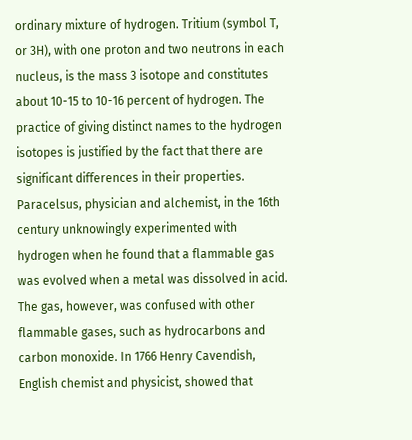ordinary mixture of hydrogen. Tritium (symbol T, or 3H), with one proton and two neutrons in each nucleus, is the mass 3 isotope and constitutes about 10-15 to 10-16 percent of hydrogen. The practice of giving distinct names to the hydrogen isotopes is justified by the fact that there are significant differences in their properties. Paracelsus, physician and alchemist, in the 16th century unknowingly experimented with hydrogen when he found that a flammable gas was evolved when a metal was dissolved in acid. The gas, however, was confused with other flammable gases, such as hydrocarbons and carbon monoxide. In 1766 Henry Cavendish, English chemist and physicist, showed that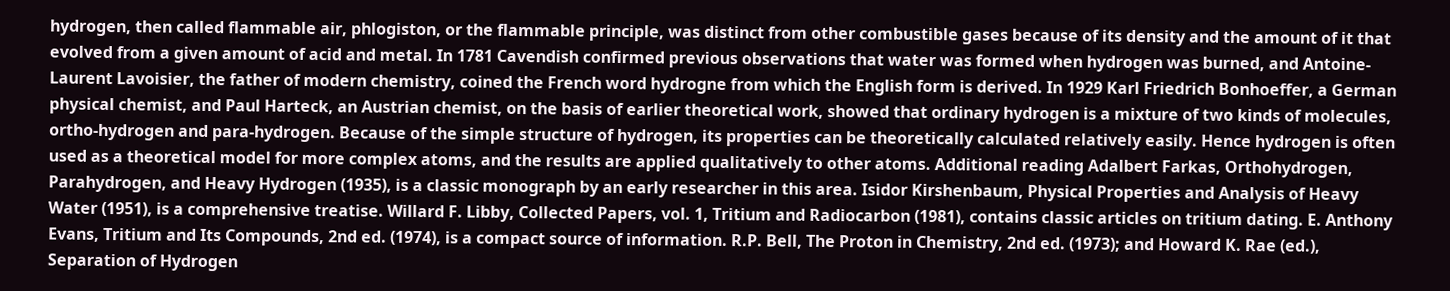hydrogen, then called flammable air, phlogiston, or the flammable principle, was distinct from other combustible gases because of its density and the amount of it that evolved from a given amount of acid and metal. In 1781 Cavendish confirmed previous observations that water was formed when hydrogen was burned, and Antoine-Laurent Lavoisier, the father of modern chemistry, coined the French word hydrogne from which the English form is derived. In 1929 Karl Friedrich Bonhoeffer, a German physical chemist, and Paul Harteck, an Austrian chemist, on the basis of earlier theoretical work, showed that ordinary hydrogen is a mixture of two kinds of molecules, ortho-hydrogen and para-hydrogen. Because of the simple structure of hydrogen, its properties can be theoretically calculated relatively easily. Hence hydrogen is often used as a theoretical model for more complex atoms, and the results are applied qualitatively to other atoms. Additional reading Adalbert Farkas, Orthohydrogen, Parahydrogen, and Heavy Hydrogen (1935), is a classic monograph by an early researcher in this area. Isidor Kirshenbaum, Physical Properties and Analysis of Heavy Water (1951), is a comprehensive treatise. Willard F. Libby, Collected Papers, vol. 1, Tritium and Radiocarbon (1981), contains classic articles on tritium dating. E. Anthony Evans, Tritium and Its Compounds, 2nd ed. (1974), is a compact source of information. R.P. Bell, The Proton in Chemistry, 2nd ed. (1973); and Howard K. Rae (ed.), Separation of Hydrogen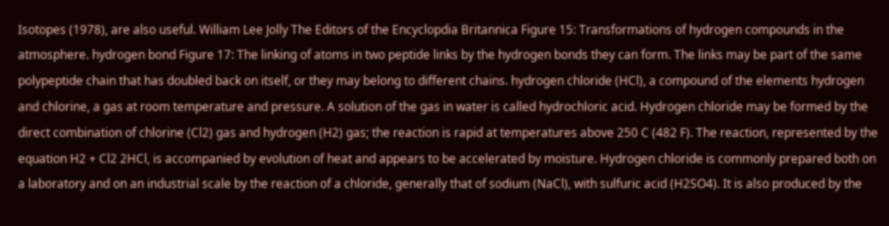Isotopes (1978), are also useful. William Lee Jolly The Editors of the Encyclopdia Britannica Figure 15: Transformations of hydrogen compounds in the atmosphere. hydrogen bond Figure 17: The linking of atoms in two peptide links by the hydrogen bonds they can form. The links may be part of the same polypeptide chain that has doubled back on itself, or they may belong to different chains. hydrogen chloride (HCl), a compound of the elements hydrogen and chlorine, a gas at room temperature and pressure. A solution of the gas in water is called hydrochloric acid. Hydrogen chloride may be formed by the direct combination of chlorine (Cl2) gas and hydrogen (H2) gas; the reaction is rapid at temperatures above 250 C (482 F). The reaction, represented by the equation H2 + Cl2 2HCl, is accompanied by evolution of heat and appears to be accelerated by moisture. Hydrogen chloride is commonly prepared both on a laboratory and on an industrial scale by the reaction of a chloride, generally that of sodium (NaCl), with sulfuric acid (H2SO4). It is also produced by the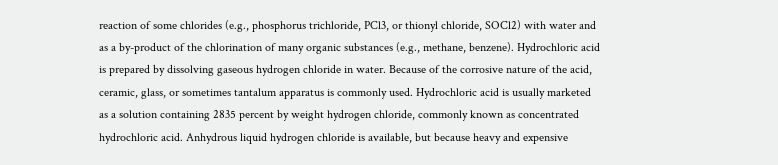reaction of some chlorides (e.g., phosphorus trichloride, PCl3, or thionyl chloride, SOCl2) with water and as a by-product of the chlorination of many organic substances (e.g., methane, benzene). Hydrochloric acid is prepared by dissolving gaseous hydrogen chloride in water. Because of the corrosive nature of the acid, ceramic, glass, or sometimes tantalum apparatus is commonly used. Hydrochloric acid is usually marketed as a solution containing 2835 percent by weight hydrogen chloride, commonly known as concentrated hydrochloric acid. Anhydrous liquid hydrogen chloride is available, but because heavy and expensive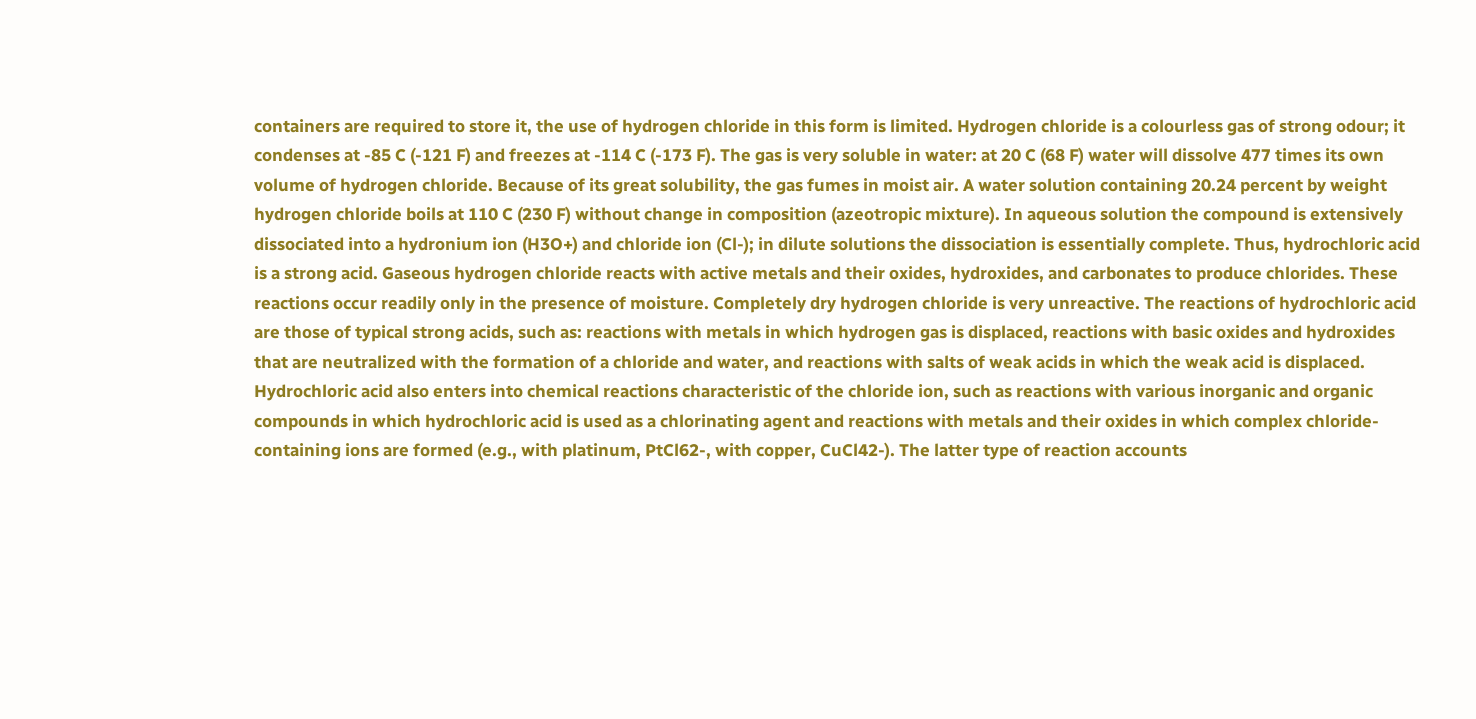containers are required to store it, the use of hydrogen chloride in this form is limited. Hydrogen chloride is a colourless gas of strong odour; it condenses at -85 C (-121 F) and freezes at -114 C (-173 F). The gas is very soluble in water: at 20 C (68 F) water will dissolve 477 times its own volume of hydrogen chloride. Because of its great solubility, the gas fumes in moist air. A water solution containing 20.24 percent by weight hydrogen chloride boils at 110 C (230 F) without change in composition (azeotropic mixture). In aqueous solution the compound is extensively dissociated into a hydronium ion (H3O+) and chloride ion (Cl-); in dilute solutions the dissociation is essentially complete. Thus, hydrochloric acid is a strong acid. Gaseous hydrogen chloride reacts with active metals and their oxides, hydroxides, and carbonates to produce chlorides. These reactions occur readily only in the presence of moisture. Completely dry hydrogen chloride is very unreactive. The reactions of hydrochloric acid are those of typical strong acids, such as: reactions with metals in which hydrogen gas is displaced, reactions with basic oxides and hydroxides that are neutralized with the formation of a chloride and water, and reactions with salts of weak acids in which the weak acid is displaced. Hydrochloric acid also enters into chemical reactions characteristic of the chloride ion, such as reactions with various inorganic and organic compounds in which hydrochloric acid is used as a chlorinating agent and reactions with metals and their oxides in which complex chloride-containing ions are formed (e.g., with platinum, PtCl62-, with copper, CuCl42-). The latter type of reaction accounts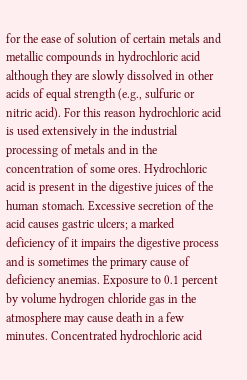for the ease of solution of certain metals and metallic compounds in hydrochloric acid although they are slowly dissolved in other acids of equal strength (e.g., sulfuric or nitric acid). For this reason hydrochloric acid is used extensively in the industrial processing of metals and in the concentration of some ores. Hydrochloric acid is present in the digestive juices of the human stomach. Excessive secretion of the acid causes gastric ulcers; a marked deficiency of it impairs the digestive process and is sometimes the primary cause of deficiency anemias. Exposure to 0.1 percent by volume hydrogen chloride gas in the atmosphere may cause death in a few minutes. Concentrated hydrochloric acid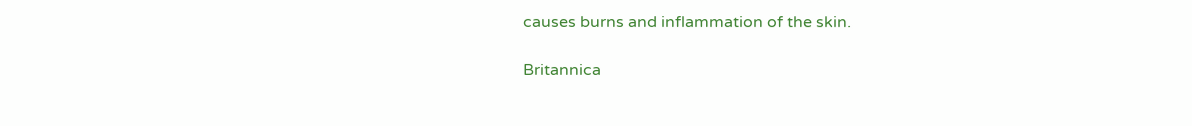causes burns and inflammation of the skin.

Britannica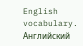English vocabulary.      Английский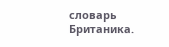словарь Британика.